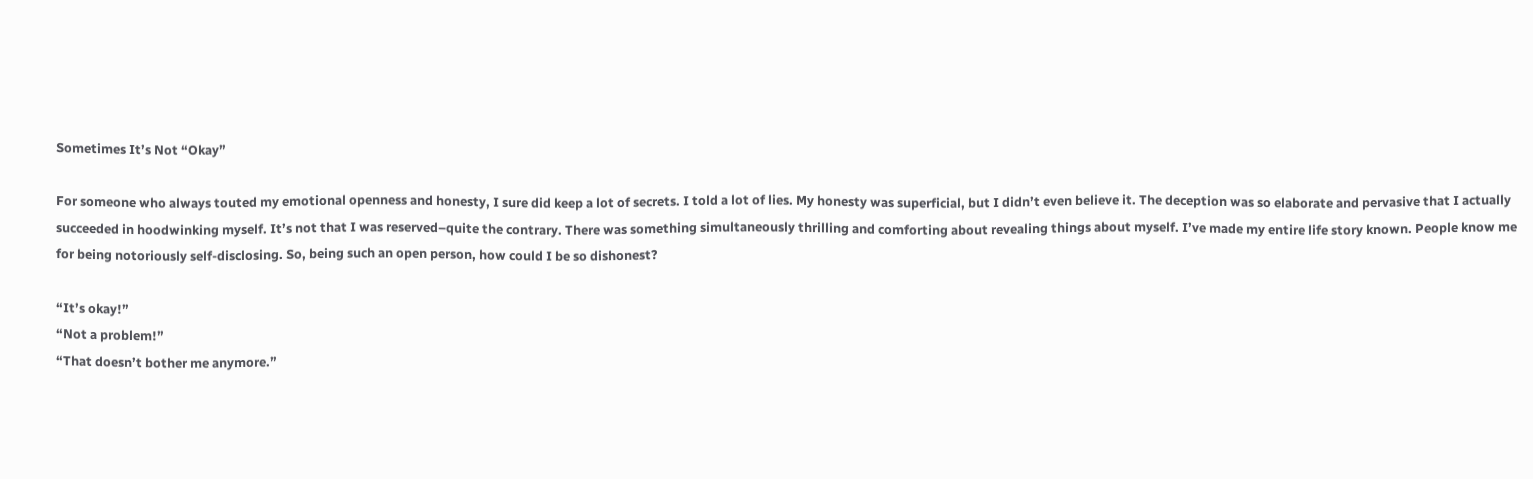Sometimes It’s Not “Okay”

For someone who always touted my emotional openness and honesty, I sure did keep a lot of secrets. I told a lot of lies. My honesty was superficial, but I didn’t even believe it. The deception was so elaborate and pervasive that I actually succeeded in hoodwinking myself. It’s not that I was reserved–quite the contrary. There was something simultaneously thrilling and comforting about revealing things about myself. I’ve made my entire life story known. People know me for being notoriously self-disclosing. So, being such an open person, how could I be so dishonest?

“It’s okay!”
“Not a problem!”
“That doesn’t bother me anymore.”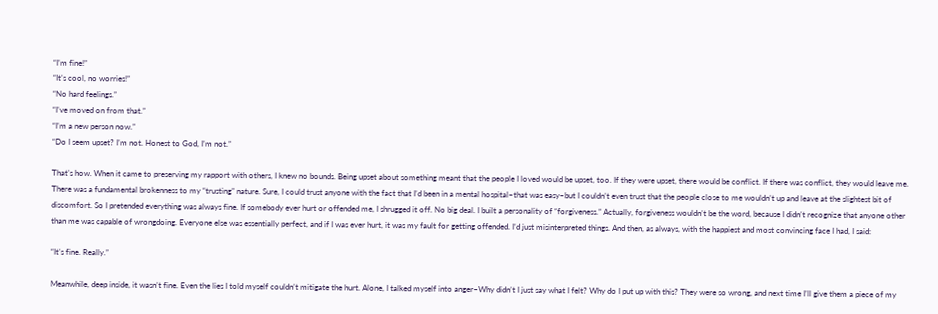“I’m fine!”
“It’s cool, no worries!”
“No hard feelings.”
“I’ve moved on from that.”
“I’m a new person now.”
“Do I seem upset? I’m not. Honest to God, I’m not.”

That’s how. When it came to preserving my rapport with others, I knew no bounds. Being upset about something meant that the people I loved would be upset, too. If they were upset, there would be conflict. If there was conflict, they would leave me. There was a fundamental brokenness to my “trusting” nature. Sure, I could trust anyone with the fact that I’d been in a mental hospital–that was easy–but I couldn’t even trust that the people close to me wouldn’t up and leave at the slightest bit of discomfort. So I pretended everything was always fine. If somebody ever hurt or offended me, I shrugged it off. No big deal. I built a personality of “forgiveness.” Actually, forgiveness wouldn’t be the word, because I didn’t recognize that anyone other than me was capable of wrongdoing. Everyone else was essentially perfect, and if I was ever hurt, it was my fault for getting offended. I’d just misinterpreted things. And then, as always, with the happiest and most convincing face I had, I said:

“It’s fine. Really.”

Meanwhile, deep inside, it wasn’t fine. Even the lies I told myself couldn’t mitigate the hurt. Alone, I talked myself into anger–Why didn’t I just say what I felt? Why do I put up with this? They were so wrong, and next time I’ll give them a piece of my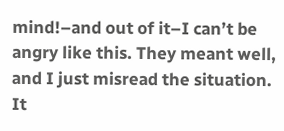mind!–and out of it–I can’t be angry like this. They meant well, and I just misread the situation. It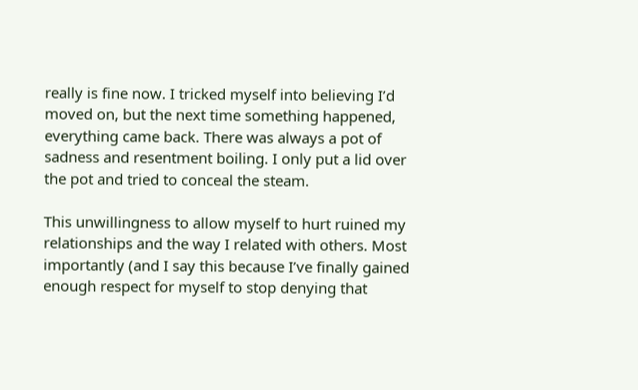really is fine now. I tricked myself into believing I’d moved on, but the next time something happened, everything came back. There was always a pot of sadness and resentment boiling. I only put a lid over the pot and tried to conceal the steam.

This unwillingness to allow myself to hurt ruined my relationships and the way I related with others. Most importantly (and I say this because I’ve finally gained enough respect for myself to stop denying that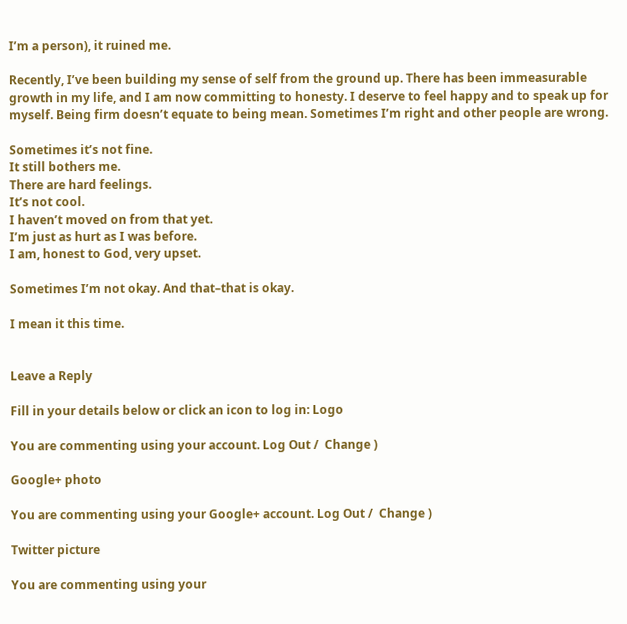I’m a person), it ruined me.

Recently, I’ve been building my sense of self from the ground up. There has been immeasurable growth in my life, and I am now committing to honesty. I deserve to feel happy and to speak up for myself. Being firm doesn’t equate to being mean. Sometimes I’m right and other people are wrong.

Sometimes it’s not fine.
It still bothers me.
There are hard feelings.
It’s not cool.
I haven’t moved on from that yet.
I’m just as hurt as I was before.
I am, honest to God, very upset.

Sometimes I’m not okay. And that–that is okay.

I mean it this time.


Leave a Reply

Fill in your details below or click an icon to log in: Logo

You are commenting using your account. Log Out /  Change )

Google+ photo

You are commenting using your Google+ account. Log Out /  Change )

Twitter picture

You are commenting using your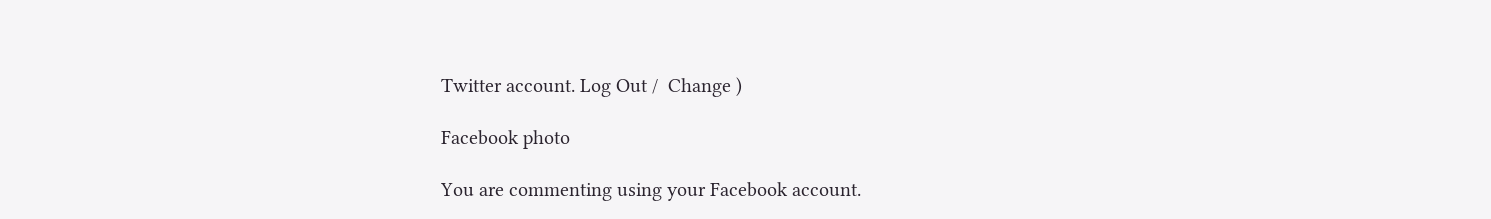Twitter account. Log Out /  Change )

Facebook photo

You are commenting using your Facebook account.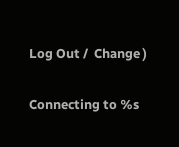Log Out /  Change )


Connecting to %s